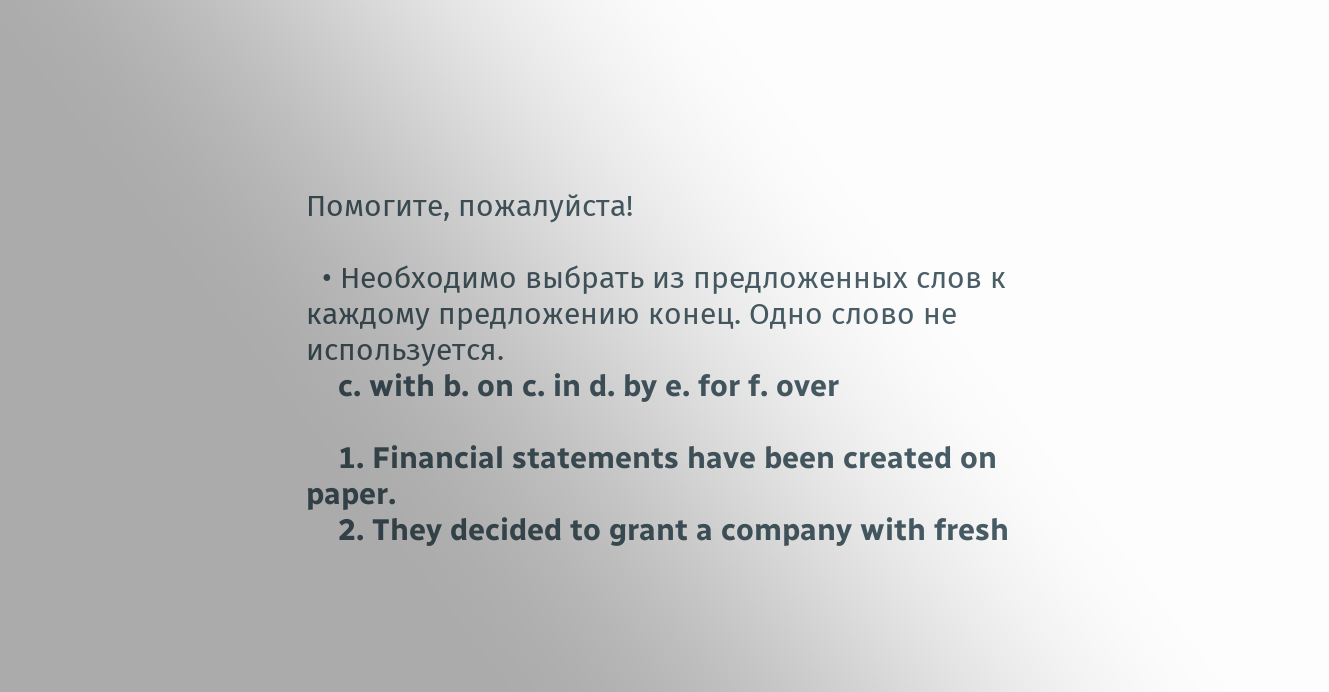Помогите, пожалуйста!

  • Необходимо выбрать из предложенных слов к каждому предложению конец. Одно слово не используется.
    c. with b. on c. in d. by e. for f. over

    1. Financial statements have been created on paper.
    2. They decided to grant a company with fresh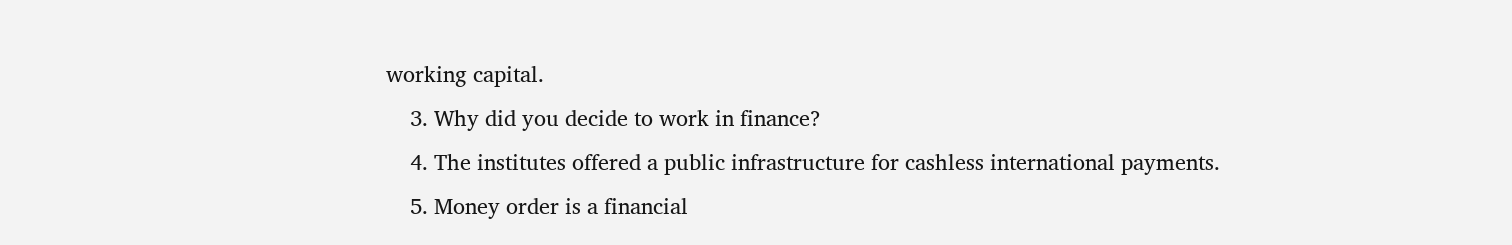working capital.
    3. Why did you decide to work in finance?
    4. The institutes offered a public infrastructure for cashless international payments.
    5. Money order is a financial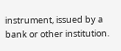instrument, issued by a bank or other institution.